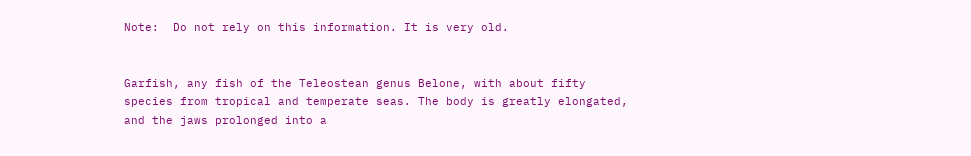Note:  Do not rely on this information. It is very old.


Garfish, any fish of the Teleostean genus Belone, with about fifty species from tropical and temperate seas. The body is greatly elongated, and the jaws prolonged into a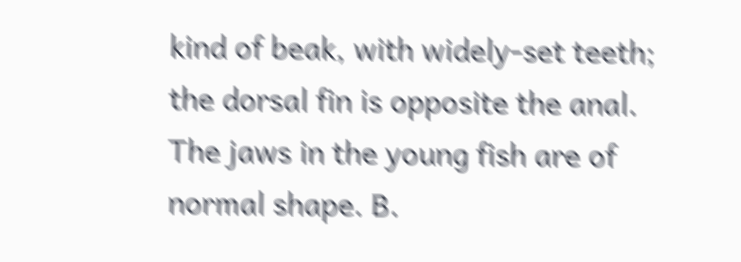kind of beak, with widely-set teeth; the dorsal fin is opposite the anal. The jaws in the young fish are of normal shape. B.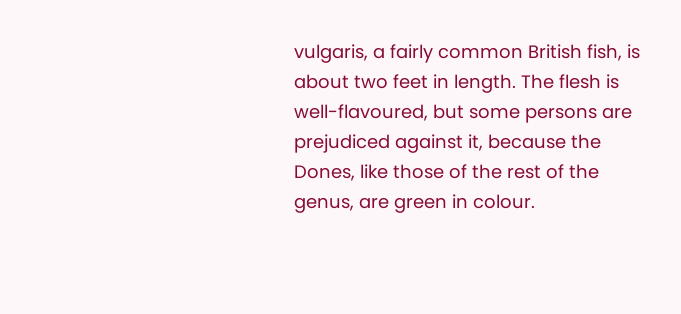vulgaris, a fairly common British fish, is about two feet in length. The flesh is well-flavoured, but some persons are prejudiced against it, because the Dones, like those of the rest of the genus, are green in colour.